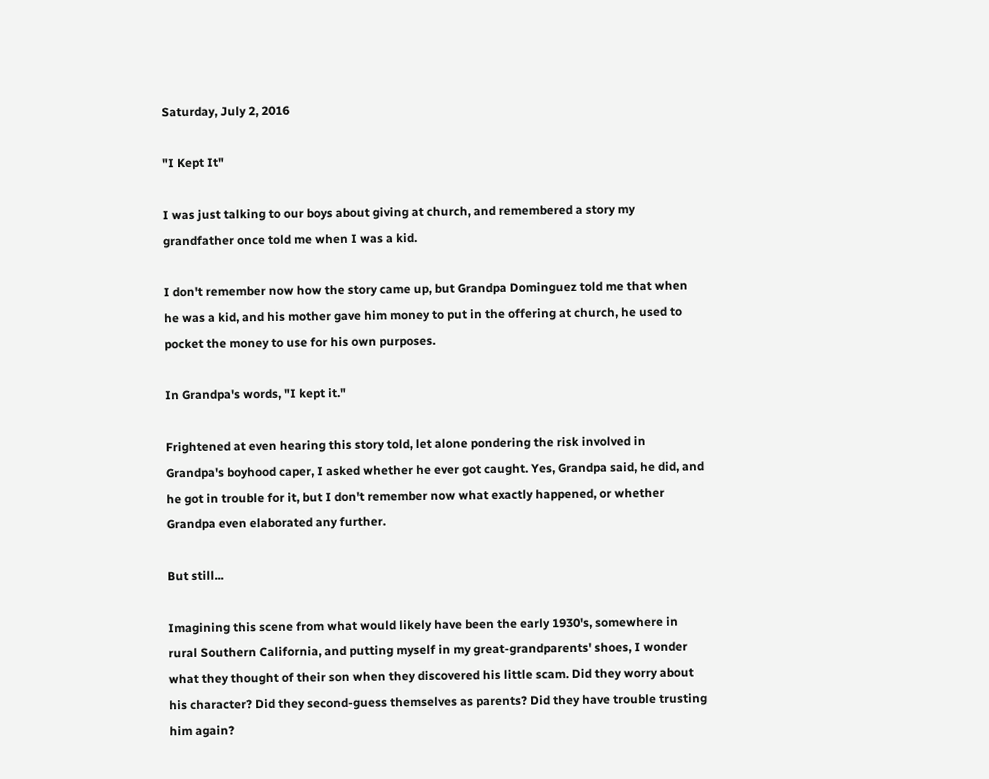Saturday, July 2, 2016

"I Kept It"

I was just talking to our boys about giving at church, and remembered a story my grandfather once told me when I was a kid.

I don't remember now how the story came up, but Grandpa Dominguez told me that when he was a kid, and his mother gave him money to put in the offering at church, he used to pocket the money to use for his own purposes.

In Grandpa's words, "I kept it."

Frightened at even hearing this story told, let alone pondering the risk involved in Grandpa's boyhood caper, I asked whether he ever got caught. Yes, Grandpa said, he did, and he got in trouble for it, but I don't remember now what exactly happened, or whether Grandpa even elaborated any further.

But still...

Imagining this scene from what would likely have been the early 1930's, somewhere in rural Southern California, and putting myself in my great-grandparents' shoes, I wonder what they thought of their son when they discovered his little scam. Did they worry about his character? Did they second-guess themselves as parents? Did they have trouble trusting him again?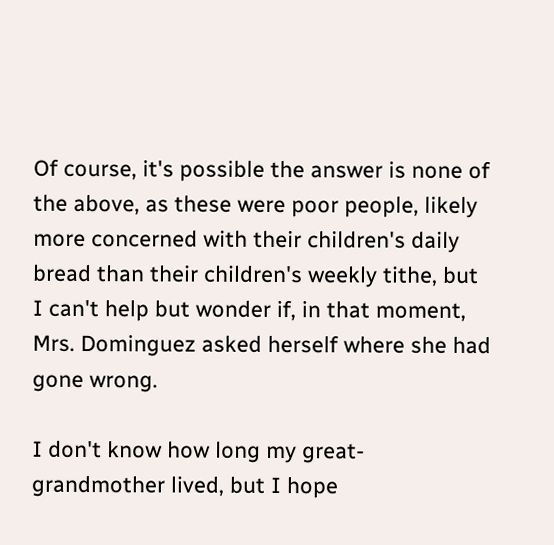Of course, it's possible the answer is none of the above, as these were poor people, likely more concerned with their children's daily bread than their children's weekly tithe, but I can't help but wonder if, in that moment, Mrs. Dominguez asked herself where she had gone wrong.

I don't know how long my great-grandmother lived, but I hope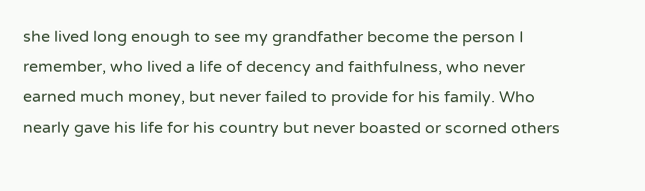she lived long enough to see my grandfather become the person I remember, who lived a life of decency and faithfulness, who never earned much money, but never failed to provide for his family. Who nearly gave his life for his country but never boasted or scorned others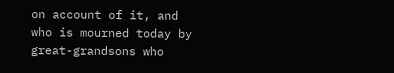on account of it, and who is mourned today by great-grandsons who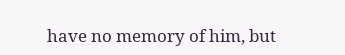have no memory of him, but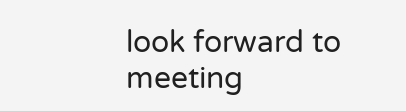look forward to meeting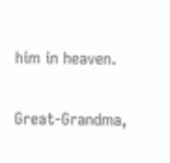him in heaven.

Great-Grandma,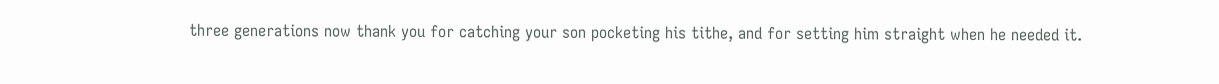three generations now thank you for catching your son pocketing his tithe, and for setting him straight when he needed it.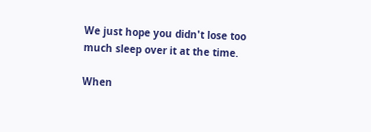We just hope you didn't lose too much sleep over it at the time.

When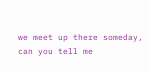we meet up there someday, can you tell me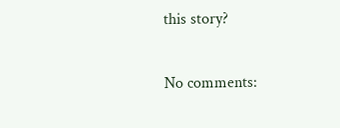this story?

No comments: